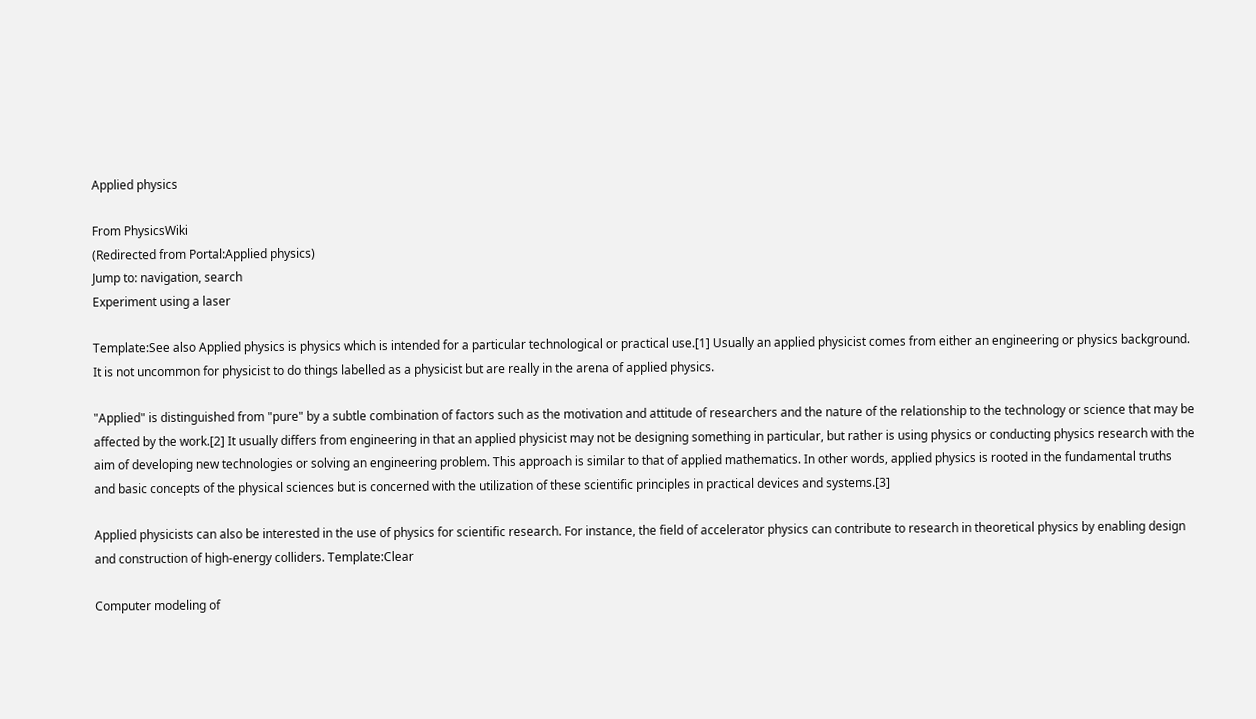Applied physics

From PhysicsWiki
(Redirected from Portal:Applied physics)
Jump to: navigation, search
Experiment using a laser

Template:See also Applied physics is physics which is intended for a particular technological or practical use.[1] Usually an applied physicist comes from either an engineering or physics background. It is not uncommon for physicist to do things labelled as a physicist but are really in the arena of applied physics.

"Applied" is distinguished from "pure" by a subtle combination of factors such as the motivation and attitude of researchers and the nature of the relationship to the technology or science that may be affected by the work.[2] It usually differs from engineering in that an applied physicist may not be designing something in particular, but rather is using physics or conducting physics research with the aim of developing new technologies or solving an engineering problem. This approach is similar to that of applied mathematics. In other words, applied physics is rooted in the fundamental truths and basic concepts of the physical sciences but is concerned with the utilization of these scientific principles in practical devices and systems.[3]

Applied physicists can also be interested in the use of physics for scientific research. For instance, the field of accelerator physics can contribute to research in theoretical physics by enabling design and construction of high-energy colliders. Template:Clear

Computer modeling of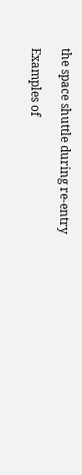the space shuttle during re-entry

Examples of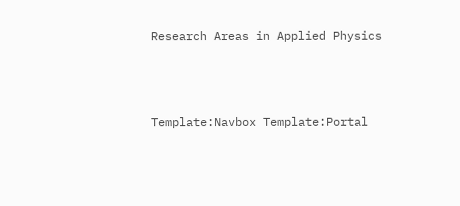Research Areas in Applied Physics



Template:Navbox Template:Portal